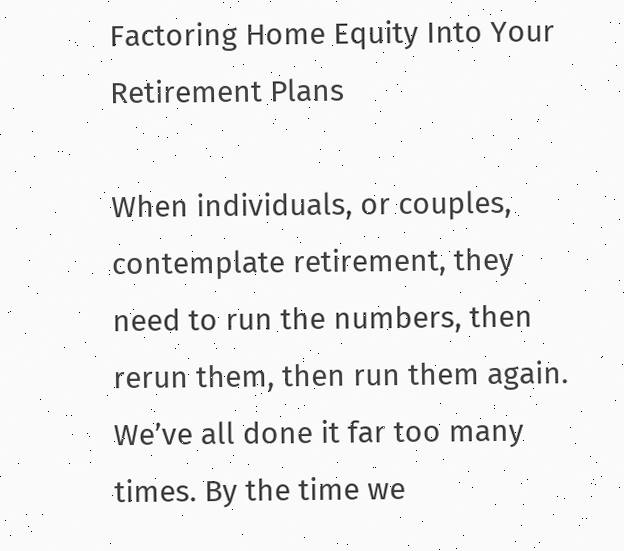Factoring Home Equity Into Your Retirement Plans

When individuals, or couples, contemplate retirement, they need to run the numbers, then rerun them, then run them again. We’ve all done it far too many times. By the time we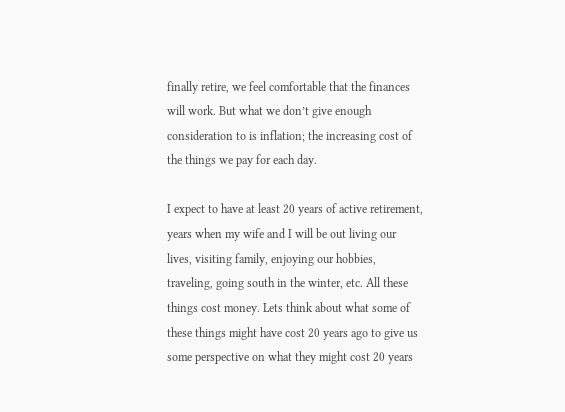finally retire, we feel comfortable that the finances will work. But what we don’t give enough consideration to is inflation; the increasing cost of the things we pay for each day.

I expect to have at least 20 years of active retirement, years when my wife and I will be out living our lives, visiting family, enjoying our hobbies, traveling, going south in the winter, etc. All these things cost money. Lets think about what some of these things might have cost 20 years ago to give us some perspective on what they might cost 20 years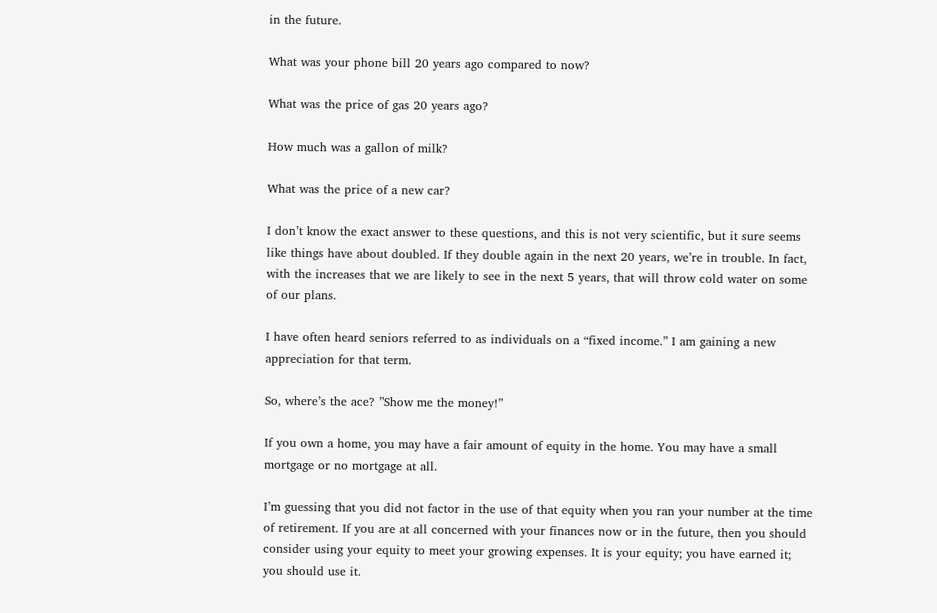in the future.

What was your phone bill 20 years ago compared to now?

What was the price of gas 20 years ago?

How much was a gallon of milk?

What was the price of a new car?

I don’t know the exact answer to these questions, and this is not very scientific, but it sure seems like things have about doubled. If they double again in the next 20 years, we’re in trouble. In fact, with the increases that we are likely to see in the next 5 years, that will throw cold water on some of our plans.

I have often heard seniors referred to as individuals on a “fixed income.” I am gaining a new appreciation for that term.

So, where’s the ace? ”Show me the money!”

If you own a home, you may have a fair amount of equity in the home. You may have a small mortgage or no mortgage at all.

I’m guessing that you did not factor in the use of that equity when you ran your number at the time of retirement. If you are at all concerned with your finances now or in the future, then you should consider using your equity to meet your growing expenses. It is your equity; you have earned it; you should use it.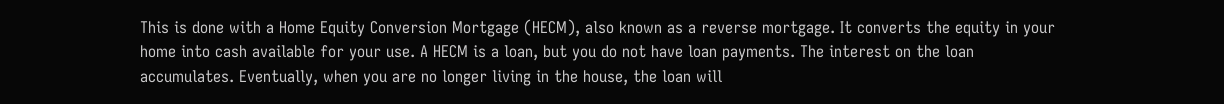This is done with a Home Equity Conversion Mortgage (HECM), also known as a reverse mortgage. It converts the equity in your home into cash available for your use. A HECM is a loan, but you do not have loan payments. The interest on the loan accumulates. Eventually, when you are no longer living in the house, the loan will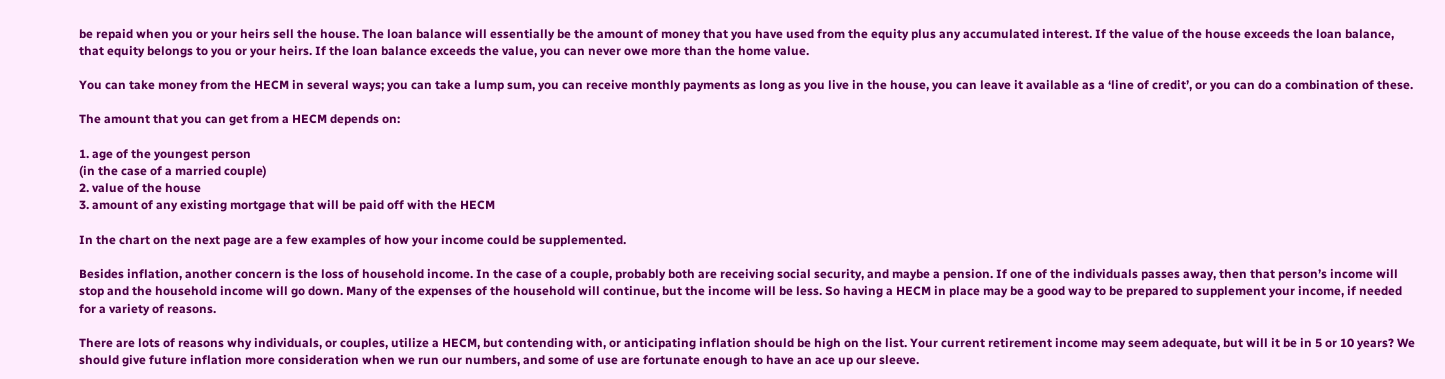be repaid when you or your heirs sell the house. The loan balance will essentially be the amount of money that you have used from the equity plus any accumulated interest. If the value of the house exceeds the loan balance, that equity belongs to you or your heirs. If the loan balance exceeds the value, you can never owe more than the home value.

You can take money from the HECM in several ways; you can take a lump sum, you can receive monthly payments as long as you live in the house, you can leave it available as a ‘line of credit’, or you can do a combination of these.

The amount that you can get from a HECM depends on:

1. age of the youngest person
(in the case of a married couple)
2. value of the house
3. amount of any existing mortgage that will be paid off with the HECM

In the chart on the next page are a few examples of how your income could be supplemented.

Besides inflation, another concern is the loss of household income. In the case of a couple, probably both are receiving social security, and maybe a pension. If one of the individuals passes away, then that person’s income will stop and the household income will go down. Many of the expenses of the household will continue, but the income will be less. So having a HECM in place may be a good way to be prepared to supplement your income, if needed for a variety of reasons.

There are lots of reasons why individuals, or couples, utilize a HECM, but contending with, or anticipating inflation should be high on the list. Your current retirement income may seem adequate, but will it be in 5 or 10 years? We should give future inflation more consideration when we run our numbers, and some of use are fortunate enough to have an ace up our sleeve.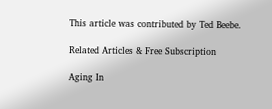This article was contributed by Ted Beebe.

Related Articles & Free Subscription

Aging In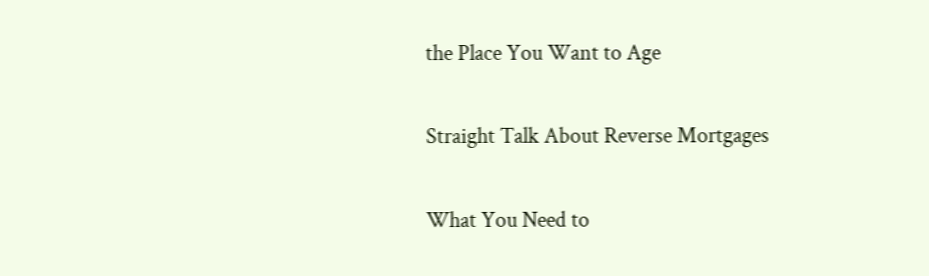the Place You Want to Age

Straight Talk About Reverse Mortgages

What You Need to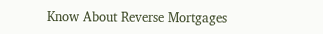Know About Reverse Mortgages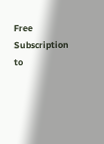Free Subscription to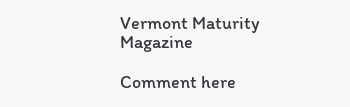Vermont Maturity Magazine

Comment here